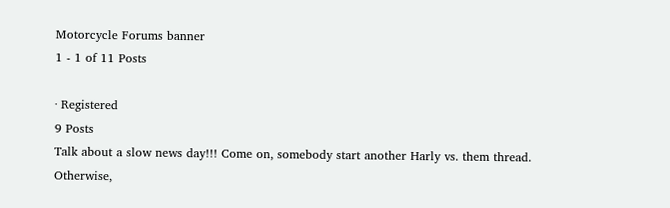Motorcycle Forums banner
1 - 1 of 11 Posts

· Registered
9 Posts
Talk about a slow news day!!! Come on, somebody start another Harly vs. them thread. Otherwise,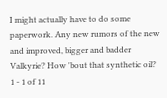I might actually have to do some paperwork. Any new rumors of the new and improved, bigger and badder Valkyrie? How 'bout that synthetic oil?
1 - 1 of 11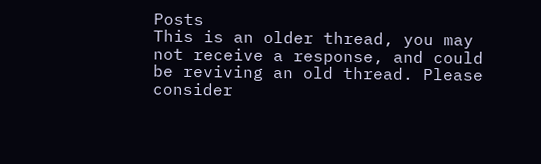Posts
This is an older thread, you may not receive a response, and could be reviving an old thread. Please consider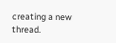creating a new thread.